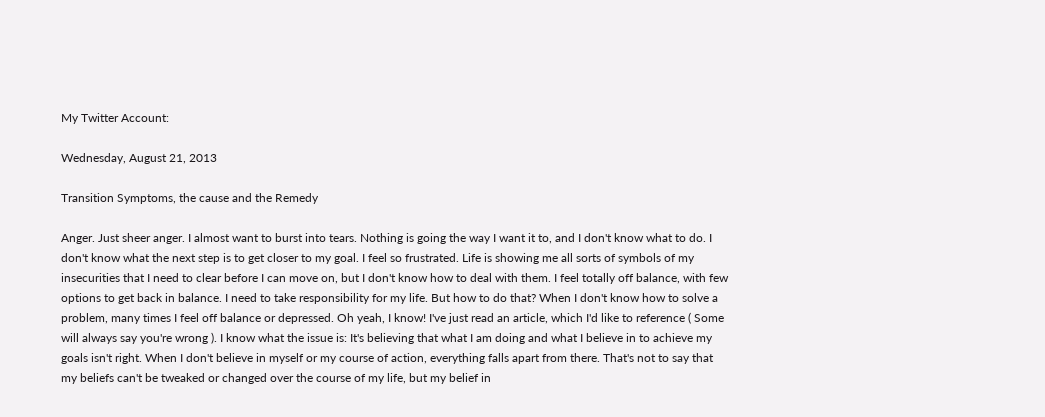My Twitter Account:

Wednesday, August 21, 2013

Transition Symptoms, the cause and the Remedy

Anger. Just sheer anger. I almost want to burst into tears. Nothing is going the way I want it to, and I don't know what to do. I don't know what the next step is to get closer to my goal. I feel so frustrated. Life is showing me all sorts of symbols of my insecurities that I need to clear before I can move on, but I don't know how to deal with them. I feel totally off balance, with few options to get back in balance. I need to take responsibility for my life. But how to do that? When I don't know how to solve a problem, many times I feel off balance or depressed. Oh yeah, I know! I've just read an article, which I'd like to reference ( Some will always say you're wrong ). I know what the issue is: It's believing that what I am doing and what I believe in to achieve my goals isn't right. When I don't believe in myself or my course of action, everything falls apart from there. That's not to say that my beliefs can't be tweaked or changed over the course of my life, but my belief in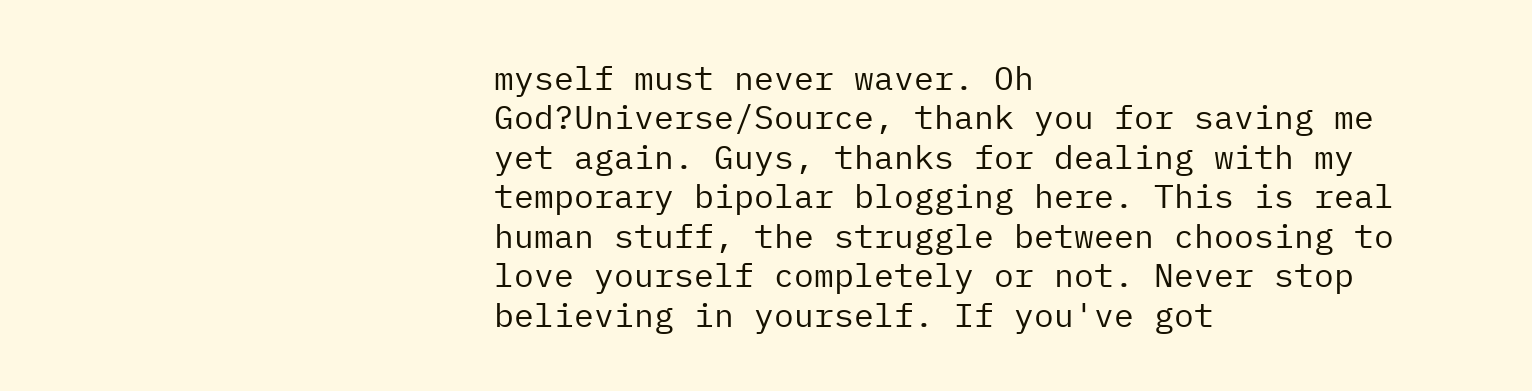myself must never waver. Oh God?Universe/Source, thank you for saving me yet again. Guys, thanks for dealing with my temporary bipolar blogging here. This is real human stuff, the struggle between choosing to love yourself completely or not. Never stop believing in yourself. If you've got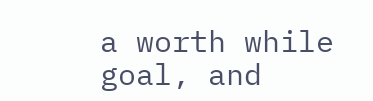a worth while goal, and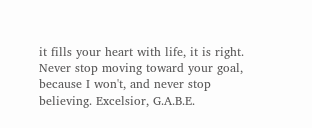it fills your heart with life, it is right. Never stop moving toward your goal, because I won't, and never stop believing. Excelsior, G.A.B.E.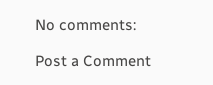No comments:

Post a Comment